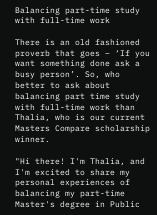Balancing part-time study with full-time work

There is an old fashioned proverb that goes – ‘If you want something done ask a busy person’. So, who better to ask about balancing part time study with full-time work than Thalia, who is our current Masters Compare scholarship winner.

"Hi there! I'm Thalia, and I'm excited to share my personal experiences of balancing my part-time Master's degree in Public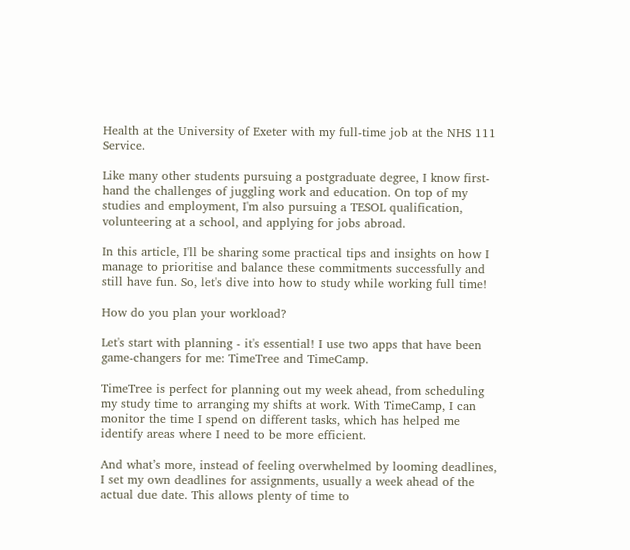Health at the University of Exeter with my full-time job at the NHS 111 Service.

Like many other students pursuing a postgraduate degree, I know first-hand the challenges of juggling work and education. On top of my studies and employment, I'm also pursuing a TESOL qualification, volunteering at a school, and applying for jobs abroad.

In this article, I'll be sharing some practical tips and insights on how I manage to prioritise and balance these commitments successfully and still have fun. So, let's dive into how to study while working full time!

How do you plan your workload?

Let's start with planning - it's essential! I use two apps that have been game-changers for me: TimeTree and TimeCamp.

TimeTree is perfect for planning out my week ahead, from scheduling my study time to arranging my shifts at work. With TimeCamp, I can monitor the time I spend on different tasks, which has helped me identify areas where I need to be more efficient.

And what’s more, instead of feeling overwhelmed by looming deadlines, I set my own deadlines for assignments, usually a week ahead of the actual due date. This allows plenty of time to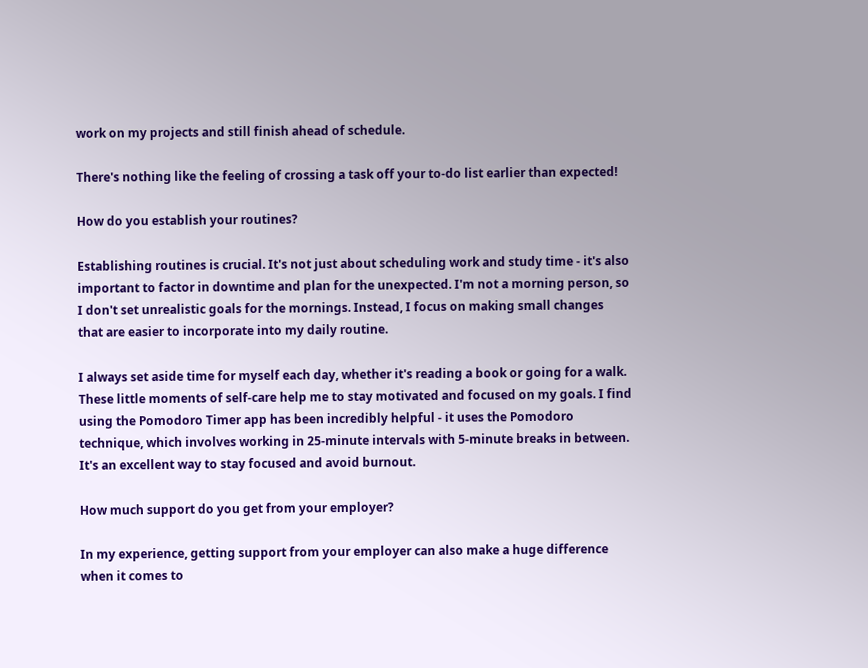work on my projects and still finish ahead of schedule.

There's nothing like the feeling of crossing a task off your to-do list earlier than expected!

How do you establish your routines?

Establishing routines is crucial. It's not just about scheduling work and study time - it's also important to factor in downtime and plan for the unexpected. I'm not a morning person, so I don't set unrealistic goals for the mornings. Instead, I focus on making small changes that are easier to incorporate into my daily routine.

I always set aside time for myself each day, whether it's reading a book or going for a walk. These little moments of self-care help me to stay motivated and focused on my goals. I find using the Pomodoro Timer app has been incredibly helpful - it uses the Pomodoro technique, which involves working in 25-minute intervals with 5-minute breaks in between. It's an excellent way to stay focused and avoid burnout.

How much support do you get from your employer?

In my experience, getting support from your employer can also make a huge difference when it comes to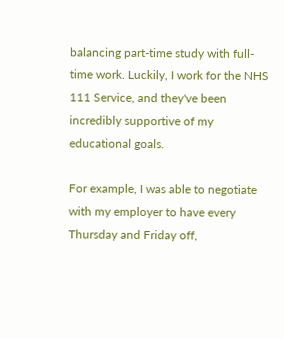balancing part-time study with full-time work. Luckily, I work for the NHS 111 Service, and they've been incredibly supportive of my educational goals.

For example, I was able to negotiate with my employer to have every Thursday and Friday off,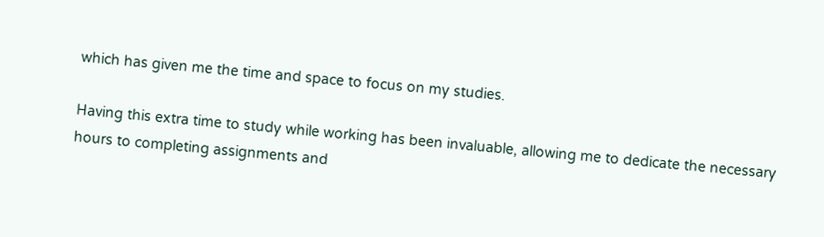which has given me the time and space to focus on my studies.

Having this extra time to study while working has been invaluable, allowing me to dedicate the necessary hours to completing assignments and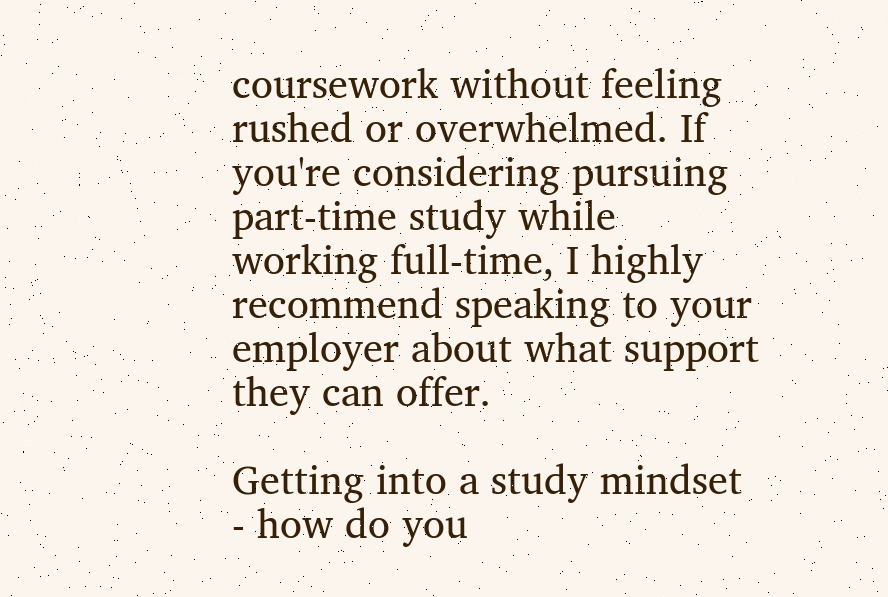coursework without feeling rushed or overwhelmed. If you're considering pursuing part-time study while working full-time, I highly recommend speaking to your employer about what support they can offer.

Getting into a study mindset - how do you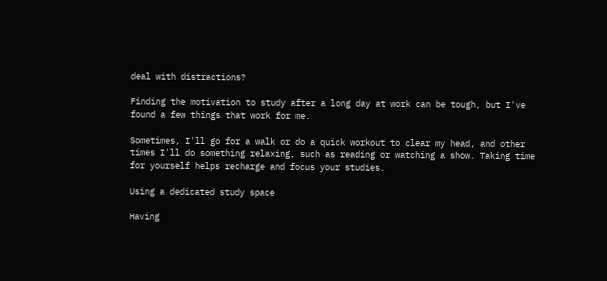deal with distractions?

Finding the motivation to study after a long day at work can be tough, but I've found a few things that work for me.

Sometimes, I'll go for a walk or do a quick workout to clear my head, and other times I'll do something relaxing, such as reading or watching a show. Taking time for yourself helps recharge and focus your studies.

Using a dedicated study space

Having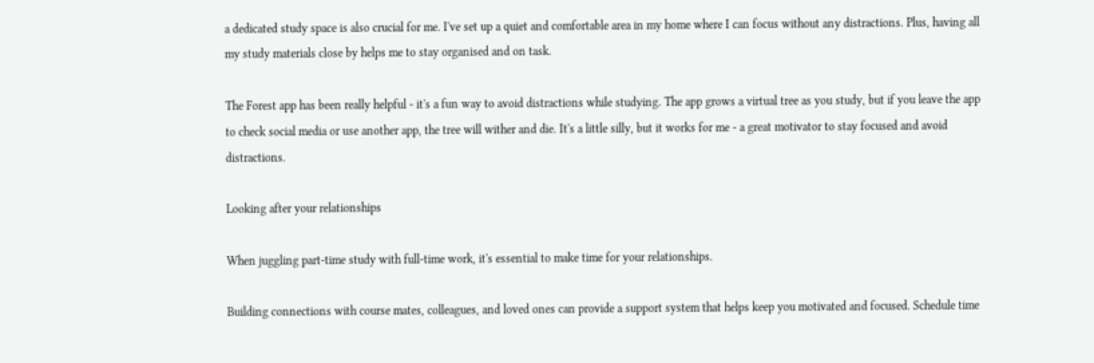a dedicated study space is also crucial for me. I've set up a quiet and comfortable area in my home where I can focus without any distractions. Plus, having all my study materials close by helps me to stay organised and on task.

The Forest app has been really helpful - it's a fun way to avoid distractions while studying. The app grows a virtual tree as you study, but if you leave the app to check social media or use another app, the tree will wither and die. It's a little silly, but it works for me - a great motivator to stay focused and avoid distractions.

Looking after your relationships

When juggling part-time study with full-time work, it's essential to make time for your relationships.

Building connections with course mates, colleagues, and loved ones can provide a support system that helps keep you motivated and focused. Schedule time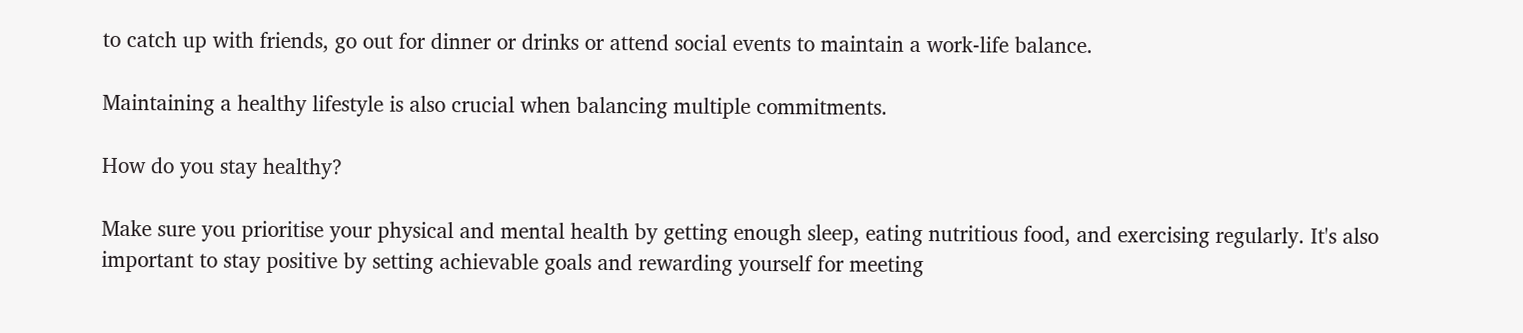to catch up with friends, go out for dinner or drinks or attend social events to maintain a work-life balance.

Maintaining a healthy lifestyle is also crucial when balancing multiple commitments.

How do you stay healthy?

Make sure you prioritise your physical and mental health by getting enough sleep, eating nutritious food, and exercising regularly. It's also important to stay positive by setting achievable goals and rewarding yourself for meeting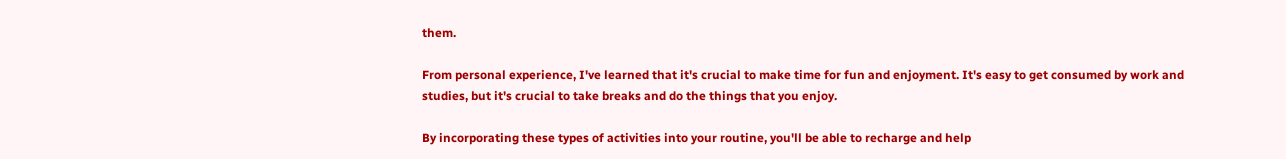them.

From personal experience, I've learned that it's crucial to make time for fun and enjoyment. It's easy to get consumed by work and studies, but it's crucial to take breaks and do the things that you enjoy.

By incorporating these types of activities into your routine, you'll be able to recharge and help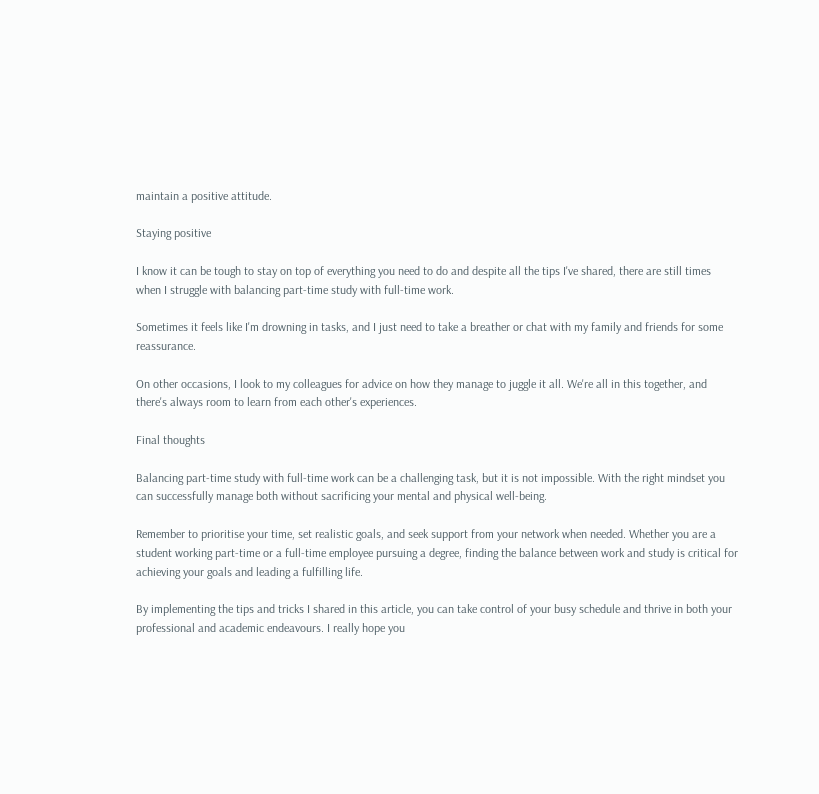maintain a positive attitude.

Staying positive

I know it can be tough to stay on top of everything you need to do and despite all the tips I've shared, there are still times when I struggle with balancing part-time study with full-time work.

Sometimes it feels like I'm drowning in tasks, and I just need to take a breather or chat with my family and friends for some reassurance.

On other occasions, I look to my colleagues for advice on how they manage to juggle it all. We're all in this together, and there's always room to learn from each other's experiences.

Final thoughts

Balancing part-time study with full-time work can be a challenging task, but it is not impossible. With the right mindset you can successfully manage both without sacrificing your mental and physical well-being.

Remember to prioritise your time, set realistic goals, and seek support from your network when needed. Whether you are a student working part-time or a full-time employee pursuing a degree, finding the balance between work and study is critical for achieving your goals and leading a fulfilling life.

By implementing the tips and tricks I shared in this article, you can take control of your busy schedule and thrive in both your professional and academic endeavours. I really hope you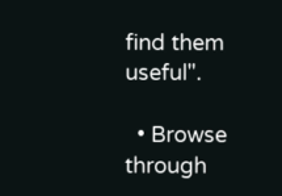find them useful".

  • Browse through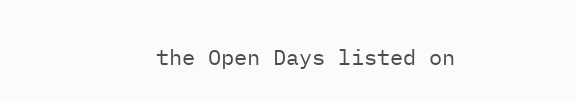the Open Days listed on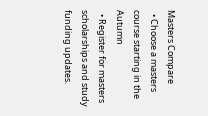Masters Compare
  • Choose a masters course starting in the Autumn
  • Register for masters scholarships and study funding updates.